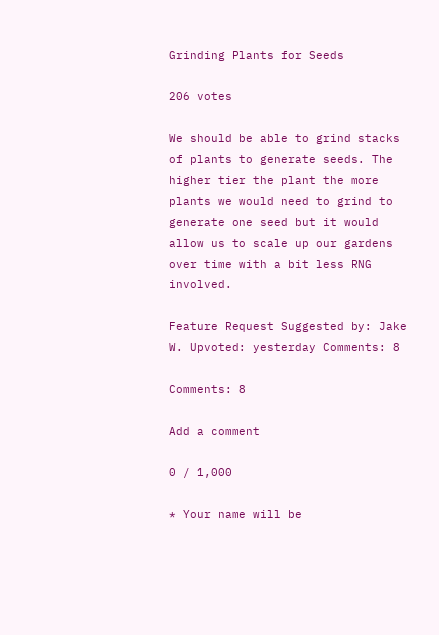Grinding Plants for Seeds

206 votes

We should be able to grind stacks of plants to generate seeds. The higher tier the plant the more plants we would need to grind to generate one seed but it would allow us to scale up our gardens over time with a bit less RNG involved.

Feature Request Suggested by: Jake W. Upvoted: yesterday Comments: 8

Comments: 8

Add a comment

0 / 1,000

* Your name will be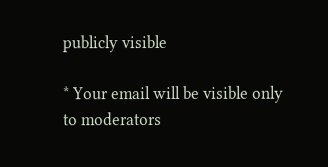publicly visible

* Your email will be visible only to moderators